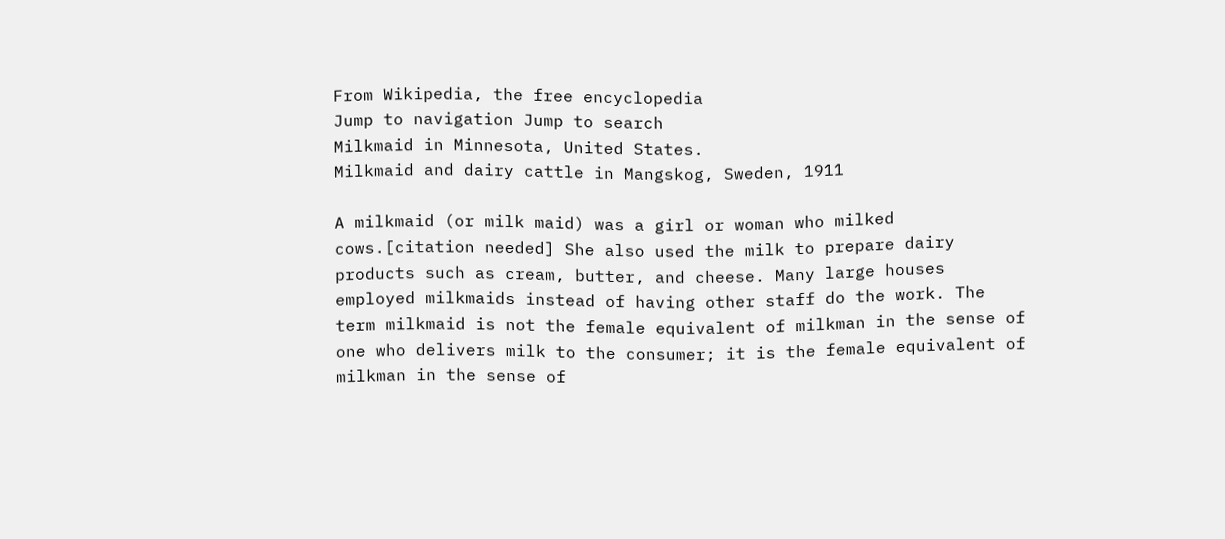From Wikipedia, the free encyclopedia
Jump to navigation Jump to search
Milkmaid in Minnesota, United States.
Milkmaid and dairy cattle in Mangskog, Sweden, 1911

A milkmaid (or milk maid) was a girl or woman who milked cows.[citation needed] She also used the milk to prepare dairy products such as cream, butter, and cheese. Many large houses employed milkmaids instead of having other staff do the work. The term milkmaid is not the female equivalent of milkman in the sense of one who delivers milk to the consumer; it is the female equivalent of milkman in the sense of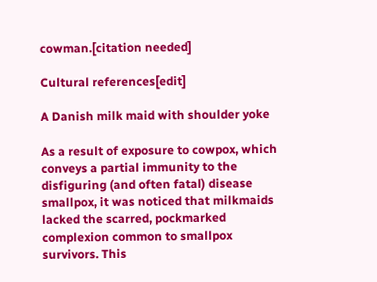cowman.[citation needed]

Cultural references[edit]

A Danish milk maid with shoulder yoke

As a result of exposure to cowpox, which conveys a partial immunity to the disfiguring (and often fatal) disease smallpox, it was noticed that milkmaids lacked the scarred, pockmarked complexion common to smallpox survivors. This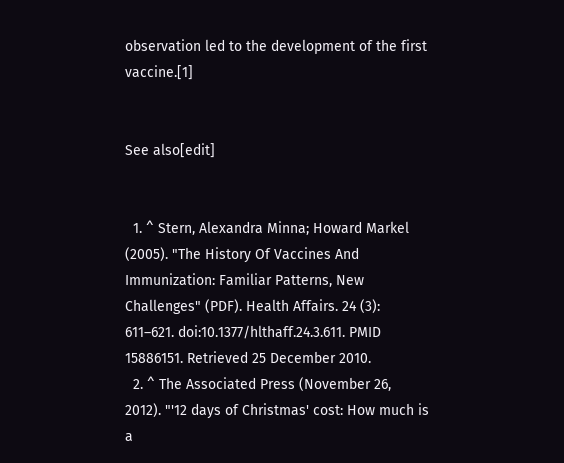observation led to the development of the first vaccine.[1]


See also[edit]


  1. ^ Stern, Alexandra Minna; Howard Markel (2005). "The History Of Vaccines And Immunization: Familiar Patterns, New Challenges" (PDF). Health Affairs. 24 (3): 611–621. doi:10.1377/hlthaff.24.3.611. PMID 15886151. Retrieved 25 December 2010.
  2. ^ The Associated Press (November 26, 2012). "'12 days of Christmas' cost: How much is a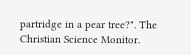partridge in a pear tree?". The Christian Science Monitor.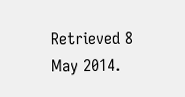Retrieved 8 May 2014.